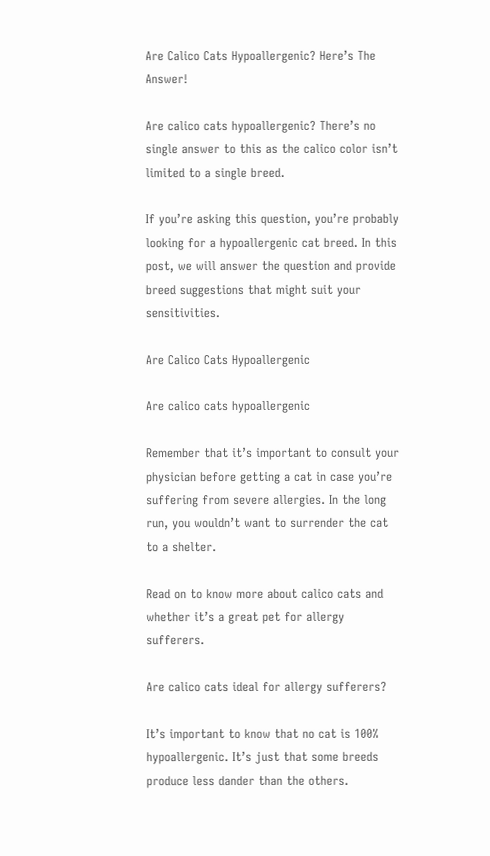Are Calico Cats Hypoallergenic? Here’s The Answer!

Are calico cats hypoallergenic? There’s no single answer to this as the calico color isn’t limited to a single breed.

If you’re asking this question, you’re probably looking for a hypoallergenic cat breed. In this post, we will answer the question and provide breed suggestions that might suit your sensitivities.

Are Calico Cats Hypoallergenic

Are calico cats hypoallergenic

Remember that it’s important to consult your physician before getting a cat in case you’re suffering from severe allergies. In the long run, you wouldn’t want to surrender the cat to a shelter.

Read on to know more about calico cats and whether it’s a great pet for allergy sufferers.

Are calico cats ideal for allergy sufferers?

It’s important to know that no cat is 100% hypoallergenic. It’s just that some breeds produce less dander than the others.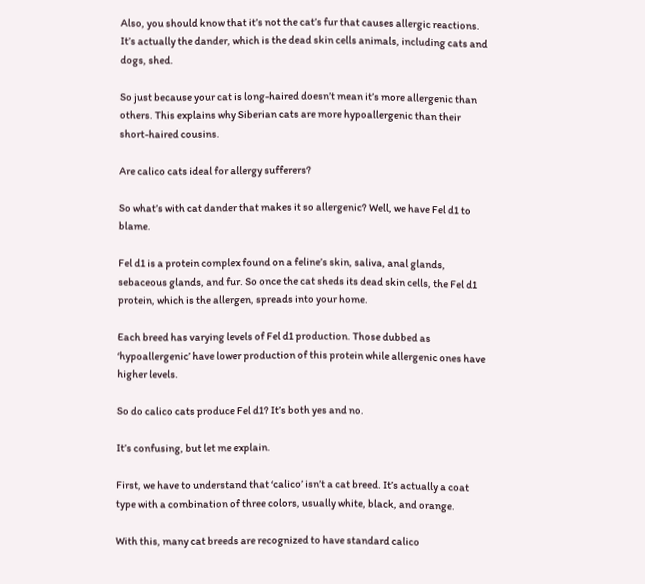Also, you should know that it’s not the cat’s fur that causes allergic reactions. It’s actually the dander, which is the dead skin cells animals, including cats and dogs, shed.

So just because your cat is long-haired doesn’t mean it’s more allergenic than others. This explains why Siberian cats are more hypoallergenic than their short-haired cousins.

Are calico cats ideal for allergy sufferers?

So what’s with cat dander that makes it so allergenic? Well, we have Fel d1 to blame.

Fel d1 is a protein complex found on a feline’s skin, saliva, anal glands, sebaceous glands, and fur. So once the cat sheds its dead skin cells, the Fel d1 protein, which is the allergen, spreads into your home.

Each breed has varying levels of Fel d1 production. Those dubbed as ‘hypoallergenic’ have lower production of this protein while allergenic ones have higher levels.

So do calico cats produce Fel d1? It’s both yes and no.

It’s confusing, but let me explain.

First, we have to understand that ‘calico’ isn’t a cat breed. It’s actually a coat type with a combination of three colors, usually white, black, and orange.

With this, many cat breeds are recognized to have standard calico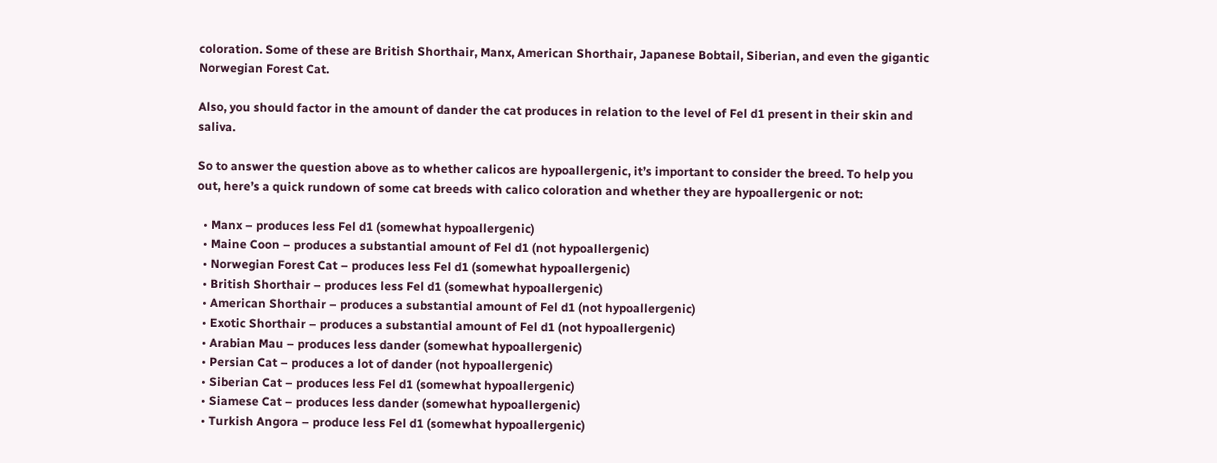coloration. Some of these are British Shorthair, Manx, American Shorthair, Japanese Bobtail, Siberian, and even the gigantic Norwegian Forest Cat.

Also, you should factor in the amount of dander the cat produces in relation to the level of Fel d1 present in their skin and saliva.

So to answer the question above as to whether calicos are hypoallergenic, it’s important to consider the breed. To help you out, here’s a quick rundown of some cat breeds with calico coloration and whether they are hypoallergenic or not:

  • Manx – produces less Fel d1 (somewhat hypoallergenic)
  • Maine Coon – produces a substantial amount of Fel d1 (not hypoallergenic)
  • Norwegian Forest Cat – produces less Fel d1 (somewhat hypoallergenic)
  • British Shorthair – produces less Fel d1 (somewhat hypoallergenic)
  • American Shorthair – produces a substantial amount of Fel d1 (not hypoallergenic)
  • Exotic Shorthair – produces a substantial amount of Fel d1 (not hypoallergenic)
  • Arabian Mau – produces less dander (somewhat hypoallergenic)
  • Persian Cat – produces a lot of dander (not hypoallergenic)
  • Siberian Cat – produces less Fel d1 (somewhat hypoallergenic)
  • Siamese Cat – produces less dander (somewhat hypoallergenic)
  • Turkish Angora – produce less Fel d1 (somewhat hypoallergenic)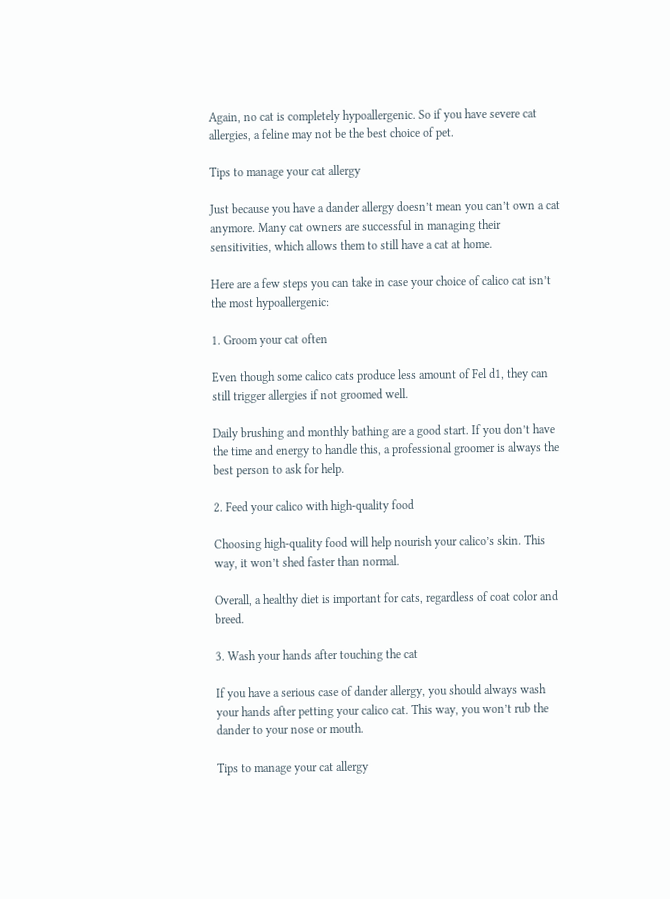Again, no cat is completely hypoallergenic. So if you have severe cat allergies, a feline may not be the best choice of pet.

Tips to manage your cat allergy

Just because you have a dander allergy doesn’t mean you can’t own a cat anymore. Many cat owners are successful in managing their sensitivities, which allows them to still have a cat at home.

Here are a few steps you can take in case your choice of calico cat isn’t the most hypoallergenic:

1. Groom your cat often

Even though some calico cats produce less amount of Fel d1, they can still trigger allergies if not groomed well.

Daily brushing and monthly bathing are a good start. If you don’t have the time and energy to handle this, a professional groomer is always the best person to ask for help.

2. Feed your calico with high-quality food

Choosing high-quality food will help nourish your calico’s skin. This way, it won’t shed faster than normal.

Overall, a healthy diet is important for cats, regardless of coat color and breed.

3. Wash your hands after touching the cat

If you have a serious case of dander allergy, you should always wash your hands after petting your calico cat. This way, you won’t rub the dander to your nose or mouth.

Tips to manage your cat allergy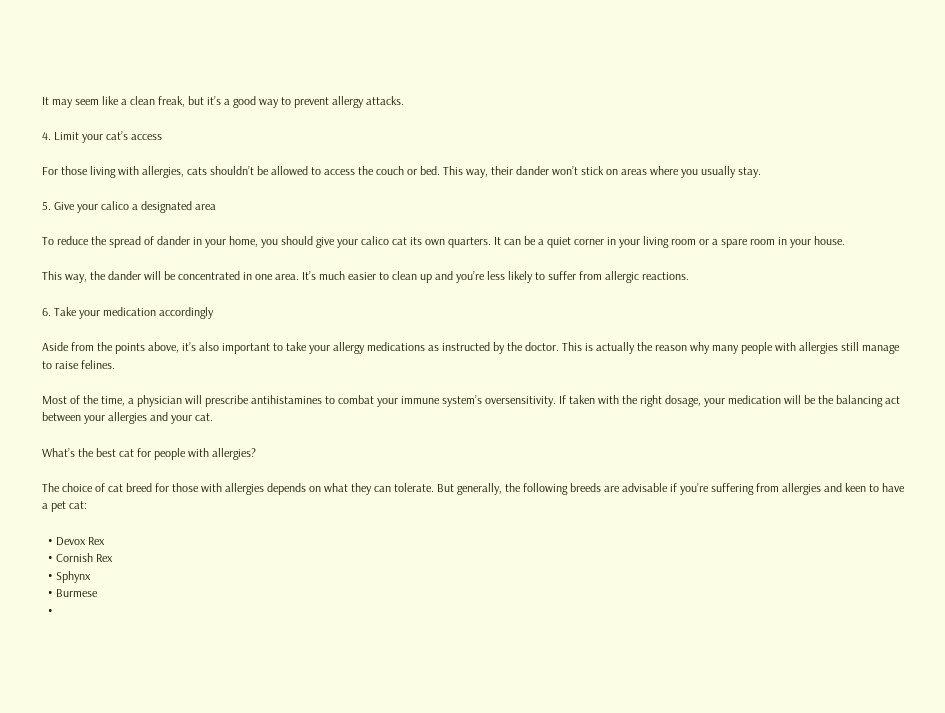It may seem like a clean freak, but it’s a good way to prevent allergy attacks.

4. Limit your cat’s access

For those living with allergies, cats shouldn’t be allowed to access the couch or bed. This way, their dander won’t stick on areas where you usually stay.

5. Give your calico a designated area

To reduce the spread of dander in your home, you should give your calico cat its own quarters. It can be a quiet corner in your living room or a spare room in your house.

This way, the dander will be concentrated in one area. It’s much easier to clean up and you’re less likely to suffer from allergic reactions.

6. Take your medication accordingly

Aside from the points above, it’s also important to take your allergy medications as instructed by the doctor. This is actually the reason why many people with allergies still manage to raise felines.

Most of the time, a physician will prescribe antihistamines to combat your immune system’s oversensitivity. If taken with the right dosage, your medication will be the balancing act between your allergies and your cat.

What’s the best cat for people with allergies?

The choice of cat breed for those with allergies depends on what they can tolerate. But generally, the following breeds are advisable if you’re suffering from allergies and keen to have a pet cat:

  • Devox Rex
  • Cornish Rex
  • Sphynx
  • Burmese
  •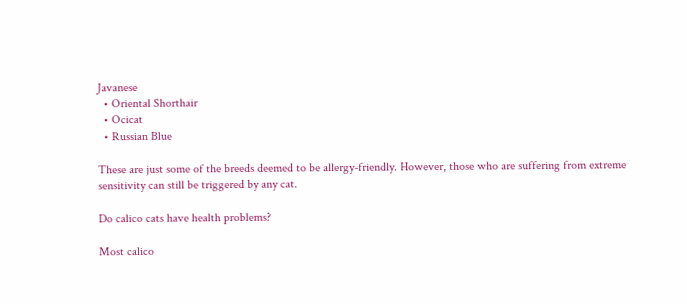Javanese
  • Oriental Shorthair
  • Ocicat
  • Russian Blue

These are just some of the breeds deemed to be allergy-friendly. However, those who are suffering from extreme sensitivity can still be triggered by any cat.

Do calico cats have health problems?

Most calico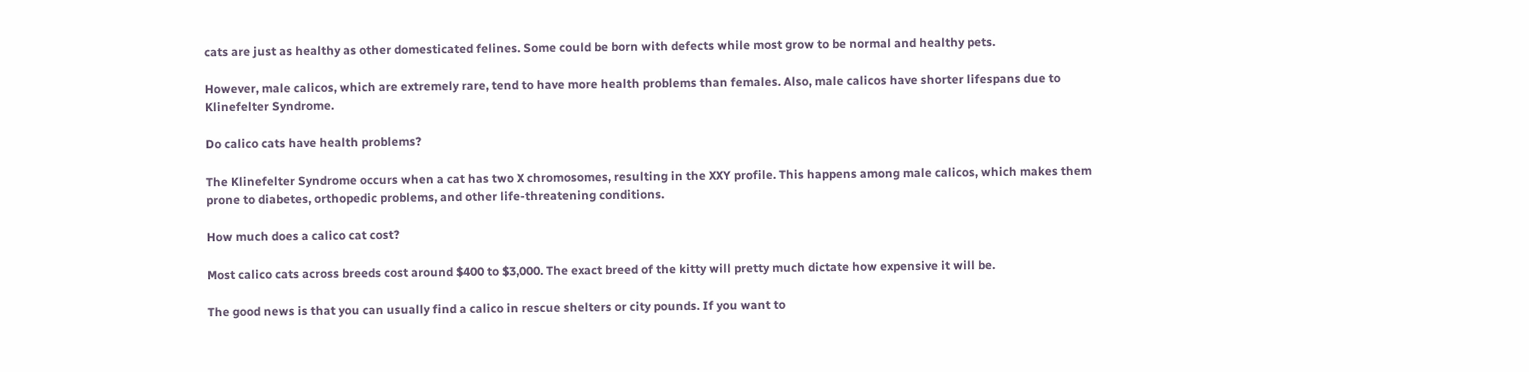cats are just as healthy as other domesticated felines. Some could be born with defects while most grow to be normal and healthy pets.

However, male calicos, which are extremely rare, tend to have more health problems than females. Also, male calicos have shorter lifespans due to Klinefelter Syndrome.

Do calico cats have health problems?

The Klinefelter Syndrome occurs when a cat has two X chromosomes, resulting in the XXY profile. This happens among male calicos, which makes them prone to diabetes, orthopedic problems, and other life-threatening conditions.

How much does a calico cat cost?

Most calico cats across breeds cost around $400 to $3,000. The exact breed of the kitty will pretty much dictate how expensive it will be.

The good news is that you can usually find a calico in rescue shelters or city pounds. If you want to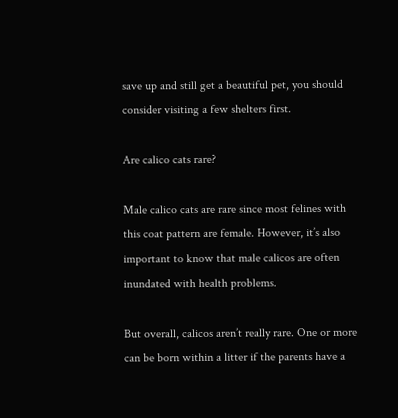save up and still get a beautiful pet, you should consider visiting a few shelters first.

Are calico cats rare?

Male calico cats are rare since most felines with this coat pattern are female. However, it’s also important to know that male calicos are often inundated with health problems.

But overall, calicos aren’t really rare. One or more can be born within a litter if the parents have a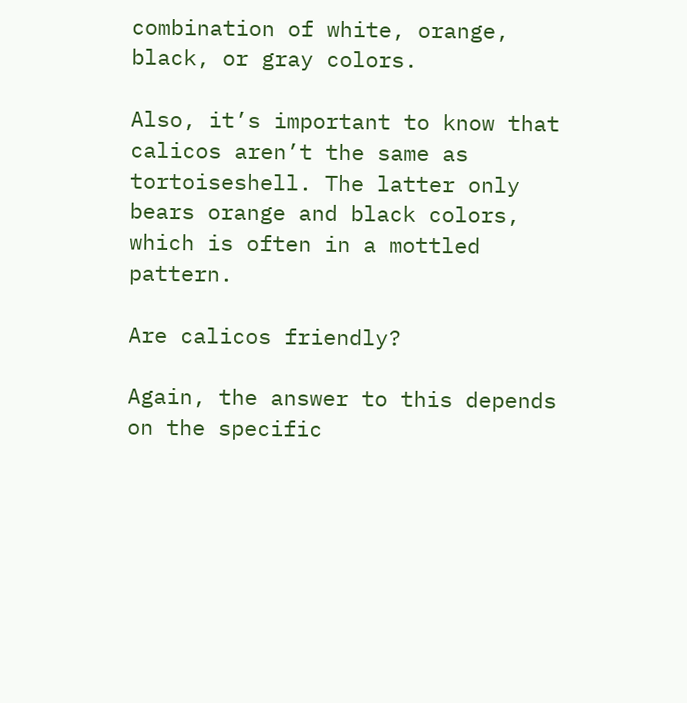combination of white, orange, black, or gray colors.

Also, it’s important to know that calicos aren’t the same as tortoiseshell. The latter only bears orange and black colors, which is often in a mottled pattern.

Are calicos friendly?

Again, the answer to this depends on the specific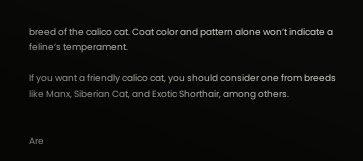breed of the calico cat. Coat color and pattern alone won’t indicate a feline’s temperament.

If you want a friendly calico cat, you should consider one from breeds like Manx, Siberian Cat, and Exotic Shorthair, among others.


Are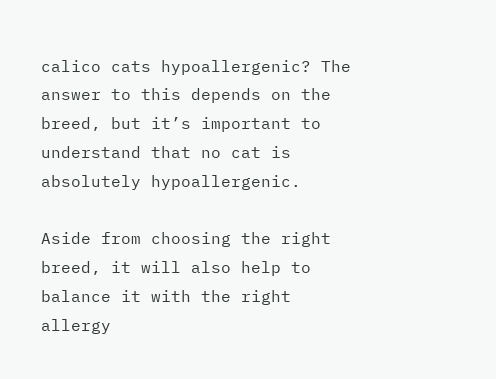calico cats hypoallergenic? The answer to this depends on the breed, but it’s important to understand that no cat is absolutely hypoallergenic.

Aside from choosing the right breed, it will also help to balance it with the right allergy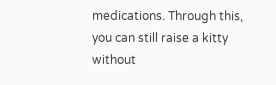medications. Through this, you can still raise a kitty without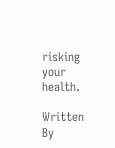risking your health.

Written By